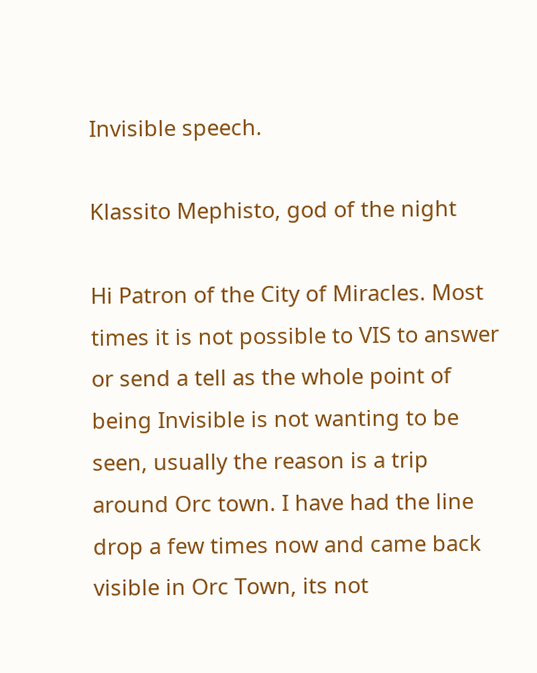Invisible speech.

Klassito Mephisto, god of the night

Hi Patron of the City of Miracles. Most times it is not possible to VIS to answer or send a tell as the whole point of being Invisible is not wanting to be seen, usually the reason is a trip around Orc town. I have had the line drop a few times now and came back visible in Orc Town, its not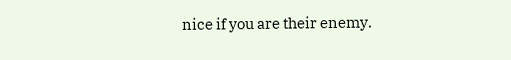nice if you are their enemy.